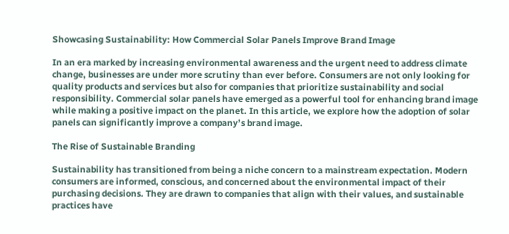Showcasing Sustainability: How Commercial Solar Panels Improve Brand Image

In an era marked by increasing environmental awareness and the urgent need to address climate change, businesses are under more scrutiny than ever before. Consumers are not only looking for quality products and services but also for companies that prioritize sustainability and social responsibility. Commercial solar panels have emerged as a powerful tool for enhancing brand image while making a positive impact on the planet. In this article, we explore how the adoption of solar panels can significantly improve a company’s brand image.

The Rise of Sustainable Branding

Sustainability has transitioned from being a niche concern to a mainstream expectation. Modern consumers are informed, conscious, and concerned about the environmental impact of their purchasing decisions. They are drawn to companies that align with their values, and sustainable practices have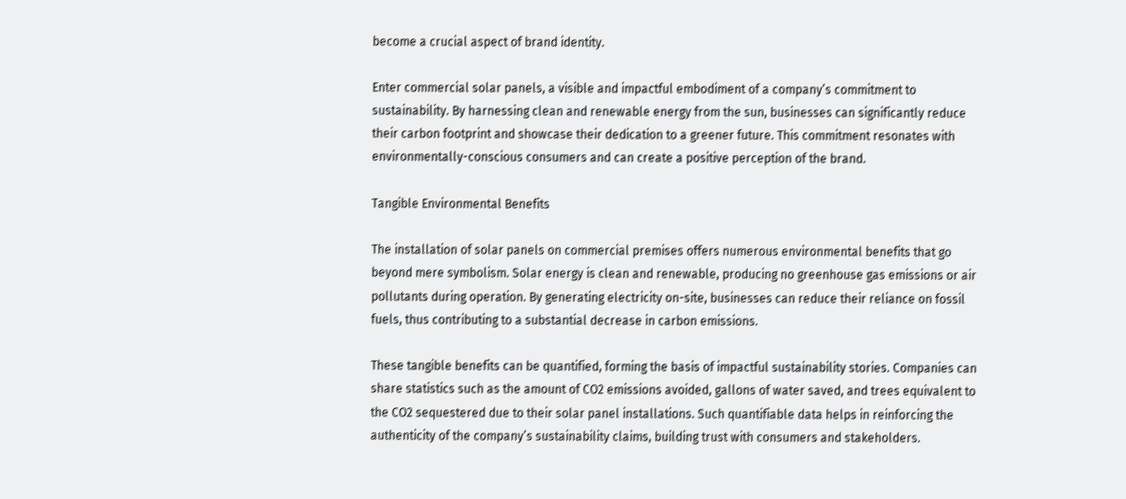become a crucial aspect of brand identity.

Enter commercial solar panels, a visible and impactful embodiment of a company’s commitment to sustainability. By harnessing clean and renewable energy from the sun, businesses can significantly reduce their carbon footprint and showcase their dedication to a greener future. This commitment resonates with environmentally-conscious consumers and can create a positive perception of the brand.

Tangible Environmental Benefits

The installation of solar panels on commercial premises offers numerous environmental benefits that go beyond mere symbolism. Solar energy is clean and renewable, producing no greenhouse gas emissions or air pollutants during operation. By generating electricity on-site, businesses can reduce their reliance on fossil fuels, thus contributing to a substantial decrease in carbon emissions.

These tangible benefits can be quantified, forming the basis of impactful sustainability stories. Companies can share statistics such as the amount of CO2 emissions avoided, gallons of water saved, and trees equivalent to the CO2 sequestered due to their solar panel installations. Such quantifiable data helps in reinforcing the authenticity of the company’s sustainability claims, building trust with consumers and stakeholders.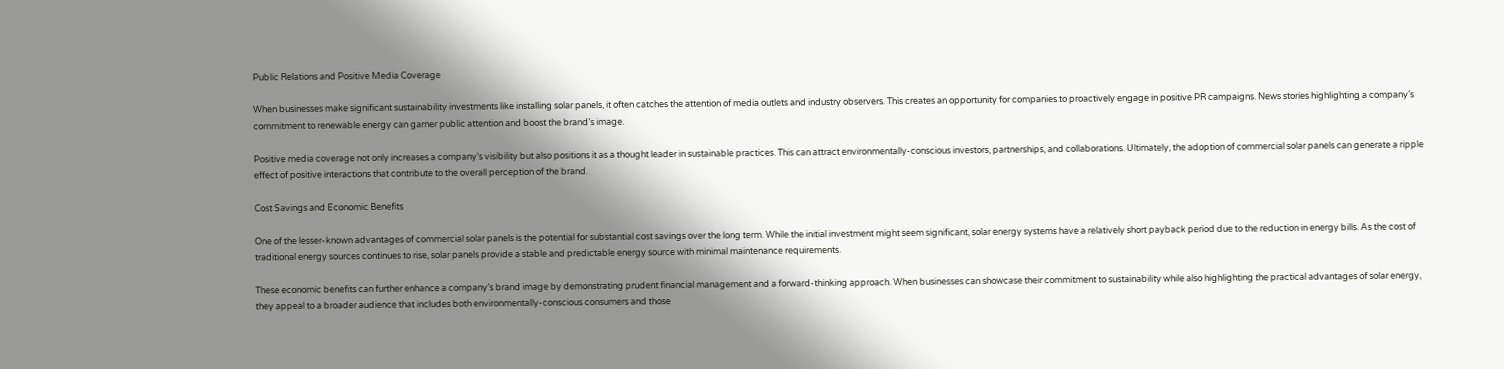Public Relations and Positive Media Coverage

When businesses make significant sustainability investments like installing solar panels, it often catches the attention of media outlets and industry observers. This creates an opportunity for companies to proactively engage in positive PR campaigns. News stories highlighting a company’s commitment to renewable energy can garner public attention and boost the brand’s image.

Positive media coverage not only increases a company’s visibility but also positions it as a thought leader in sustainable practices. This can attract environmentally-conscious investors, partnerships, and collaborations. Ultimately, the adoption of commercial solar panels can generate a ripple effect of positive interactions that contribute to the overall perception of the brand.

Cost Savings and Economic Benefits

One of the lesser-known advantages of commercial solar panels is the potential for substantial cost savings over the long term. While the initial investment might seem significant, solar energy systems have a relatively short payback period due to the reduction in energy bills. As the cost of traditional energy sources continues to rise, solar panels provide a stable and predictable energy source with minimal maintenance requirements.

These economic benefits can further enhance a company’s brand image by demonstrating prudent financial management and a forward-thinking approach. When businesses can showcase their commitment to sustainability while also highlighting the practical advantages of solar energy, they appeal to a broader audience that includes both environmentally-conscious consumers and those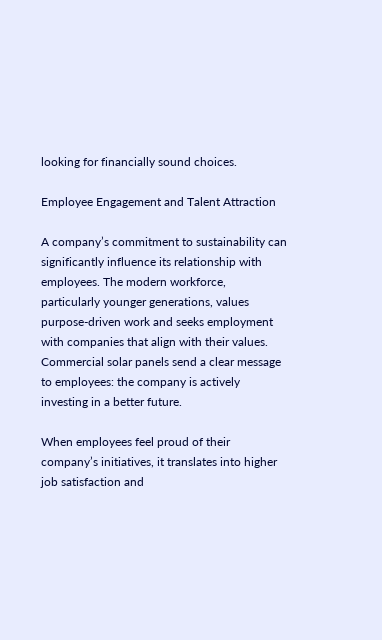looking for financially sound choices.

Employee Engagement and Talent Attraction

A company’s commitment to sustainability can significantly influence its relationship with employees. The modern workforce, particularly younger generations, values purpose-driven work and seeks employment with companies that align with their values. Commercial solar panels send a clear message to employees: the company is actively investing in a better future.

When employees feel proud of their company’s initiatives, it translates into higher job satisfaction and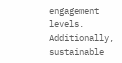engagement levels. Additionally, sustainable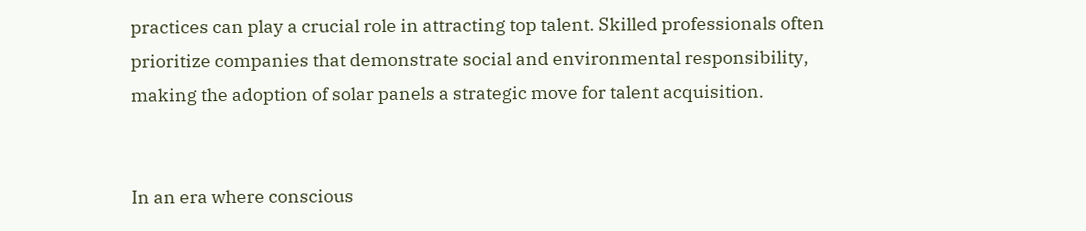practices can play a crucial role in attracting top talent. Skilled professionals often prioritize companies that demonstrate social and environmental responsibility, making the adoption of solar panels a strategic move for talent acquisition.


In an era where conscious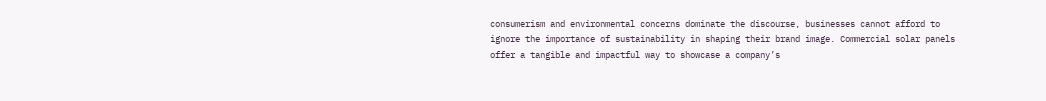consumerism and environmental concerns dominate the discourse, businesses cannot afford to ignore the importance of sustainability in shaping their brand image. Commercial solar panels offer a tangible and impactful way to showcase a company’s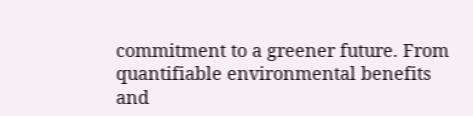commitment to a greener future. From quantifiable environmental benefits and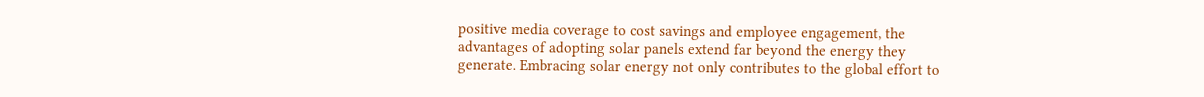positive media coverage to cost savings and employee engagement, the advantages of adopting solar panels extend far beyond the energy they generate. Embracing solar energy not only contributes to the global effort to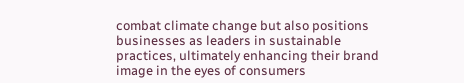combat climate change but also positions businesses as leaders in sustainable practices, ultimately enhancing their brand image in the eyes of consumers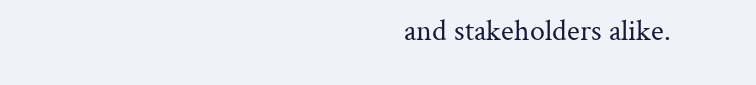and stakeholders alike.